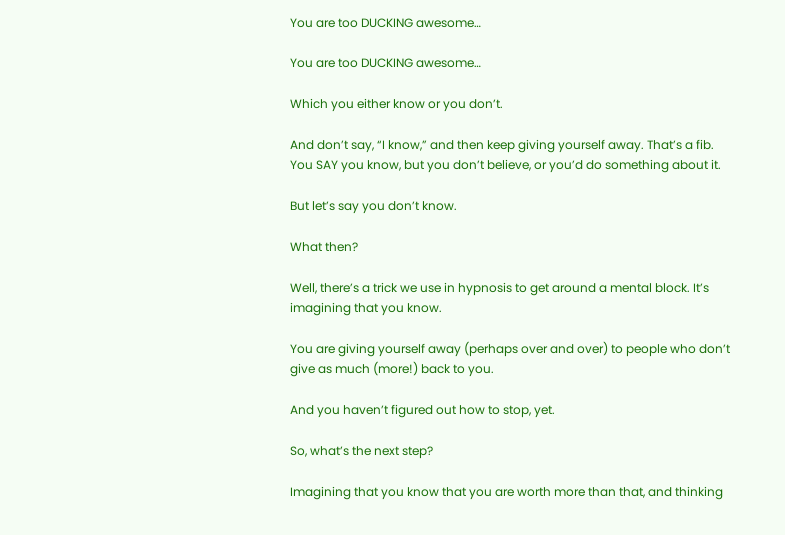You are too DUCKING awesome…

You are too DUCKING awesome…

Which you either know or you don’t.

And don’t say, “I know,” and then keep giving yourself away. That’s a fib. You SAY you know, but you don’t believe, or you’d do something about it.

But let’s say you don’t know.

What then?

Well, there’s a trick we use in hypnosis to get around a mental block. It’s imagining that you know.

You are giving yourself away (perhaps over and over) to people who don’t give as much (more!) back to you.

And you haven’t figured out how to stop, yet.

So, what’s the next step?

Imagining that you know that you are worth more than that, and thinking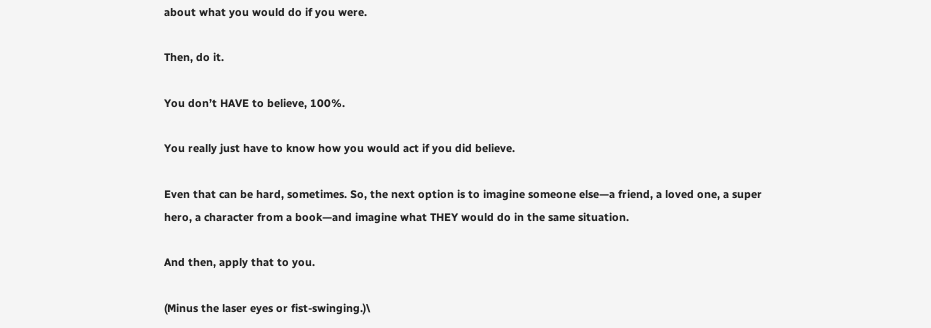about what you would do if you were.

Then, do it.

You don’t HAVE to believe, 100%.

You really just have to know how you would act if you did believe.

Even that can be hard, sometimes. So, the next option is to imagine someone else—a friend, a loved one, a super hero, a character from a book—and imagine what THEY would do in the same situation.

And then, apply that to you.

(Minus the laser eyes or fist-swinging.)\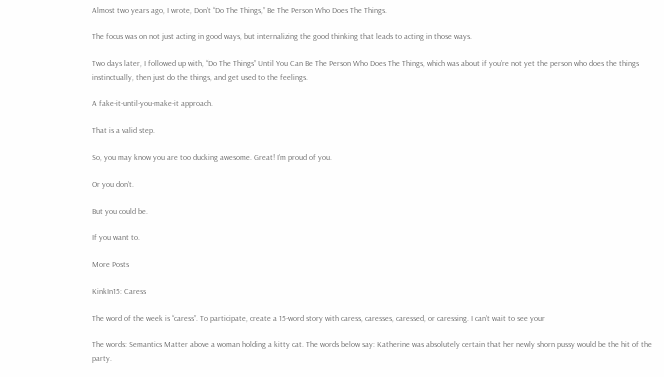Almost two years ago, I wrote, Don’t “Do The Things,” Be The Person Who Does The Things.

The focus was on not just acting in good ways, but internalizing the good thinking that leads to acting in those ways.

Two days later, I followed up with, “Do The Things” Until You Can Be The Person Who Does The Things, which was about if you’re not yet the person who does the things instinctually, then just do the things, and get used to the feelings.

A fake-it-until-you-make-it approach.

That is a valid step.

So, you may know you are too ducking awesome. Great! I’m proud of you.

Or you don’t.

But you could be.

If you want to.

More Posts

KinkIn15: Caress

The word of the week is “caress”. To participate, create a 15-word story with caress, caresses, caressed, or caressing. I can’t wait to see your

The words: Semantics Matter above a woman holding a kitty cat. The words below say: Katherine was absolutely certain that her newly shorn pussy would be the hit of the party.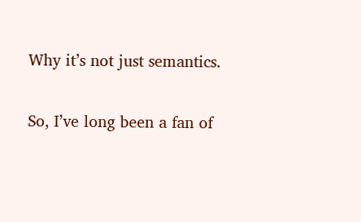Why it’s not just semantics.

So, I’ve long been a fan of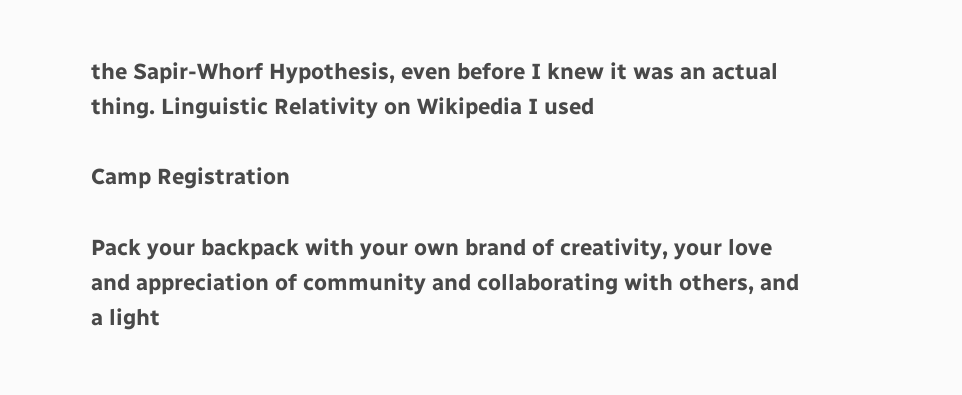the Sapir-Whorf Hypothesis, even before I knew it was an actual thing. Linguistic Relativity on Wikipedia I used

Camp Registration

Pack your backpack with your own brand of creativity, your love and appreciation of community and collaborating with others, and a light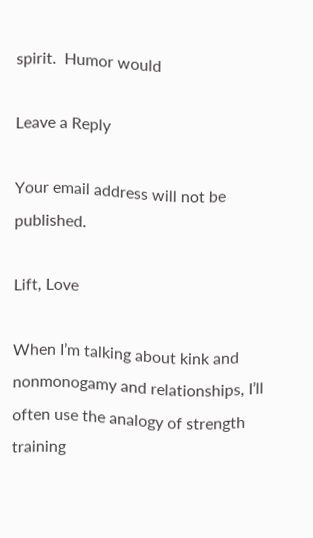spirit.  Humor would

Leave a Reply

Your email address will not be published.

Lift, Love

When I’m talking about kink and nonmonogamy and relationships, I’ll often use the analogy of strength training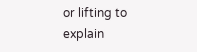or lifting to explain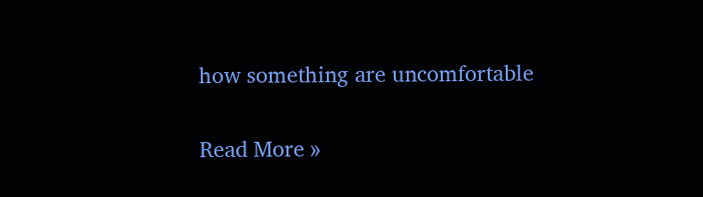how something are uncomfortable

Read More »